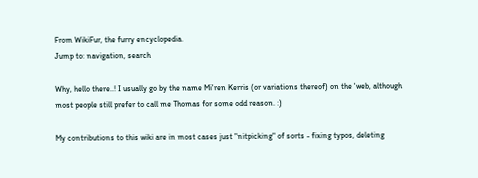From WikiFur, the furry encyclopedia.
Jump to: navigation, search

Why, hello there..! I usually go by the name Mi'ren Kerris (or variations thereof) on the 'web, although most people still prefer to call me Thomas for some odd reason. :)

My contributions to this wiki are in most cases just "nitpicking" of sorts - fixing typos, deleting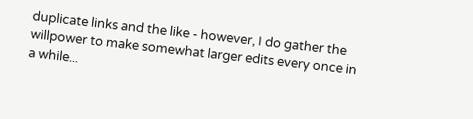duplicate links and the like - however, I do gather the willpower to make somewhat larger edits every once in a while...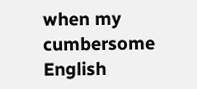when my cumbersome English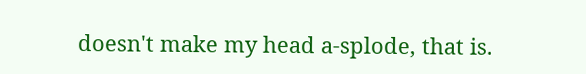doesn't make my head a-splode, that is.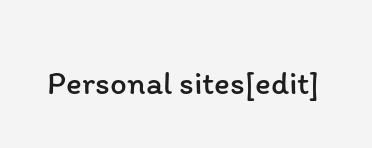Personal sites[edit]